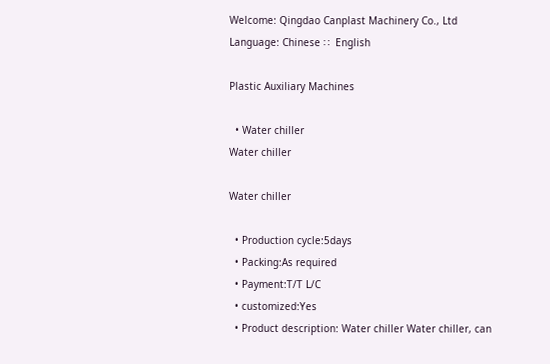Welcome: Qingdao Canplast Machinery Co., Ltd
Language: Chinese ∷  English

Plastic Auxiliary Machines

  • Water chiller
Water chiller

Water chiller

  • Production cycle:5days
  • Packing:As required
  • Payment:T/T L/C
  • customized:Yes
  • Product description: Water chiller Water chiller, can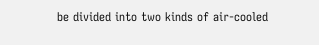be divided into two kinds of air-cooled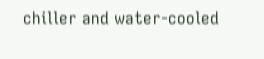chiller and water-cooled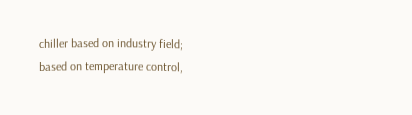chiller based on industry field; based on temperature control,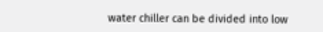water chiller can be divided into low